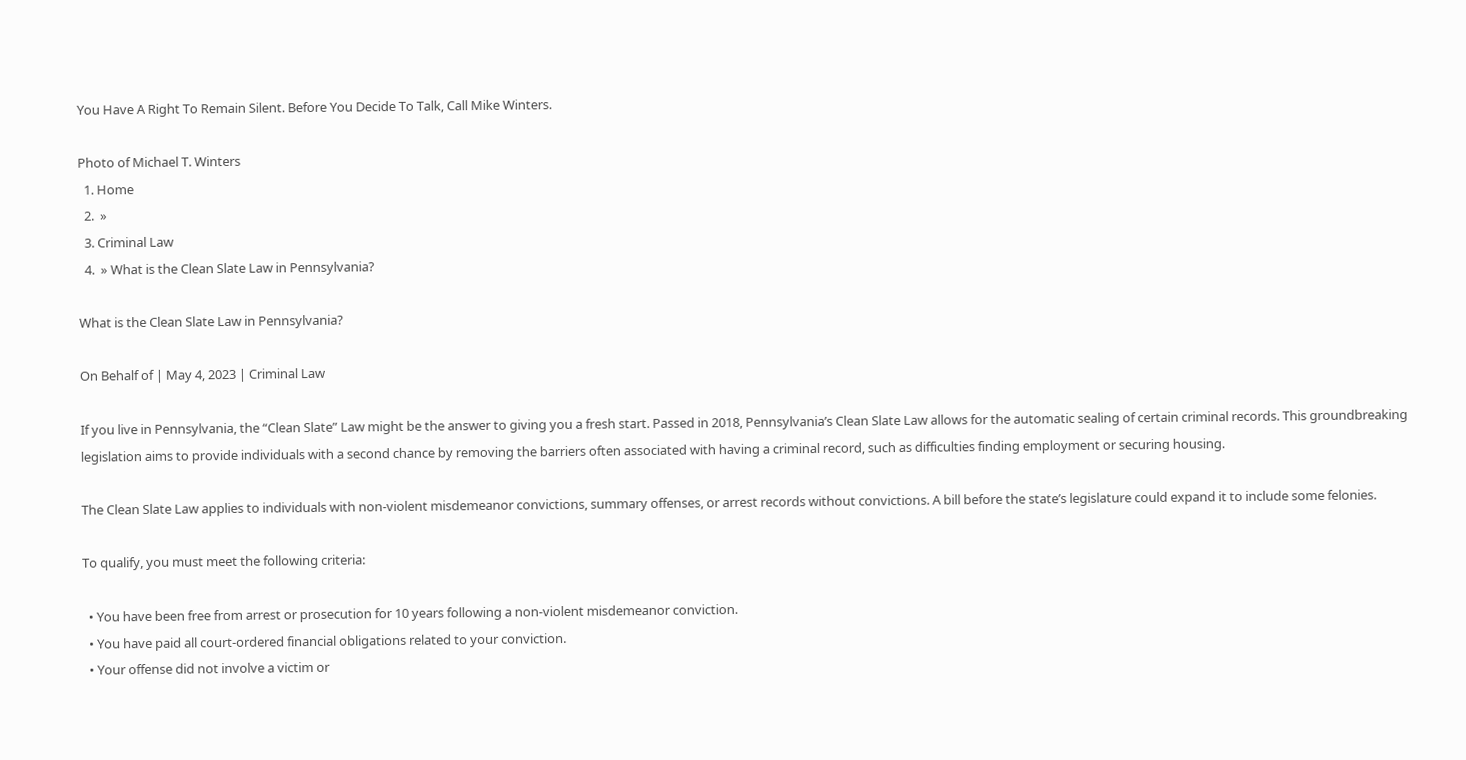You Have A Right To Remain Silent. Before You Decide To Talk, Call Mike Winters.

Photo of Michael T. Winters
  1. Home
  2.  »
  3. Criminal Law
  4.  » What is the Clean Slate Law in Pennsylvania?

What is the Clean Slate Law in Pennsylvania?

On Behalf of | May 4, 2023 | Criminal Law

If you live in Pennsylvania, the “Clean Slate” Law might be the answer to giving you a fresh start. Passed in 2018, Pennsylvania’s Clean Slate Law allows for the automatic sealing of certain criminal records. This groundbreaking legislation aims to provide individuals with a second chance by removing the barriers often associated with having a criminal record, such as difficulties finding employment or securing housing.

The Clean Slate Law applies to individuals with non-violent misdemeanor convictions, summary offenses, or arrest records without convictions. A bill before the state’s legislature could expand it to include some felonies.

To qualify, you must meet the following criteria:

  • You have been free from arrest or prosecution for 10 years following a non-violent misdemeanor conviction.
  • You have paid all court-ordered financial obligations related to your conviction.
  • Your offense did not involve a victim or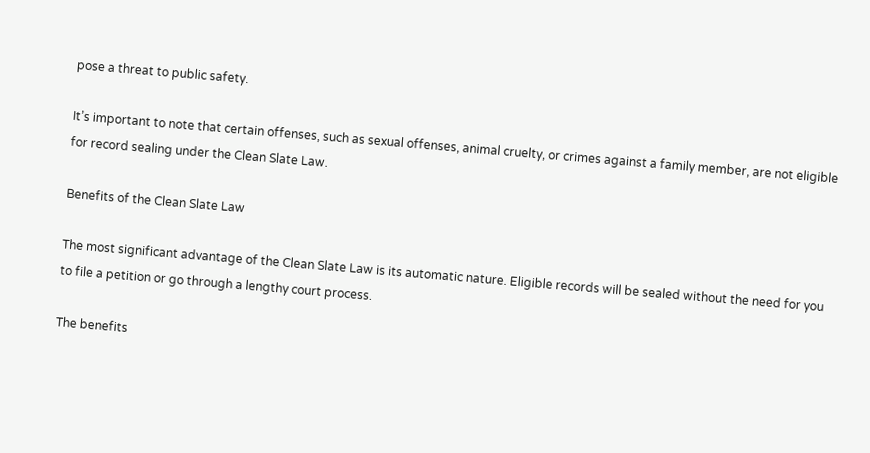pose a threat to public safety.

It’s important to note that certain offenses, such as sexual offenses, animal cruelty, or crimes against a family member, are not eligible for record sealing under the Clean Slate Law.

Benefits of the Clean Slate Law

The most significant advantage of the Clean Slate Law is its automatic nature. Eligible records will be sealed without the need for you to file a petition or go through a lengthy court process.

The benefits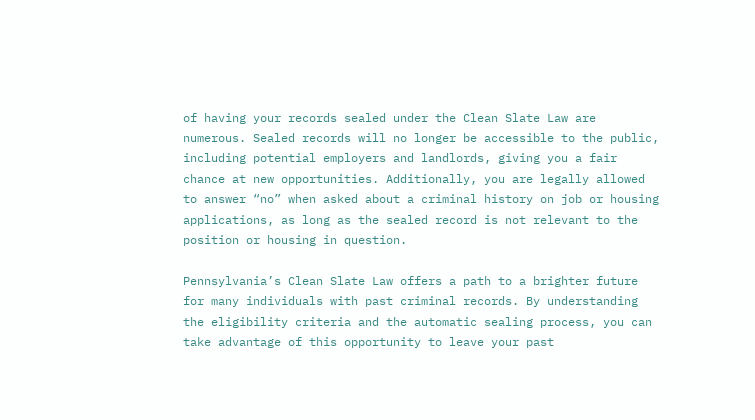of having your records sealed under the Clean Slate Law are numerous. Sealed records will no longer be accessible to the public, including potential employers and landlords, giving you a fair chance at new opportunities. Additionally, you are legally allowed to answer “no” when asked about a criminal history on job or housing applications, as long as the sealed record is not relevant to the position or housing in question.

Pennsylvania’s Clean Slate Law offers a path to a brighter future for many individuals with past criminal records. By understanding the eligibility criteria and the automatic sealing process, you can take advantage of this opportunity to leave your past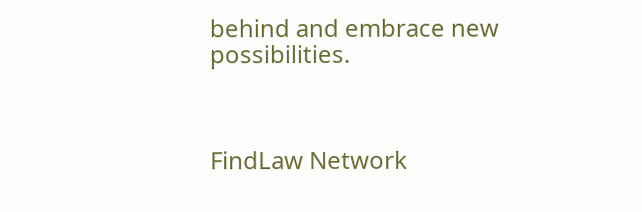behind and embrace new possibilities.



FindLaw Network